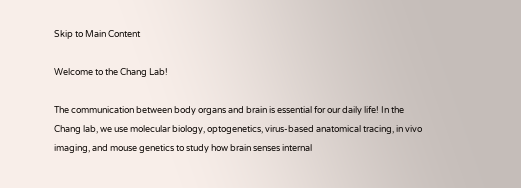Skip to Main Content

Welcome to the Chang Lab!

The communication between body organs and brain is essential for our daily life! In the Chang lab, we use molecular biology, optogenetics, virus-based anatomical tracing, in vivo imaging, and mouse genetics to study how brain senses internal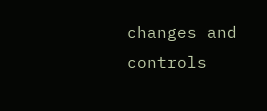changes and controls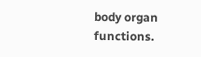body organ functions.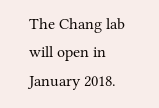The Chang lab will open in January 2018.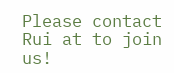Please contact Rui at to join us!